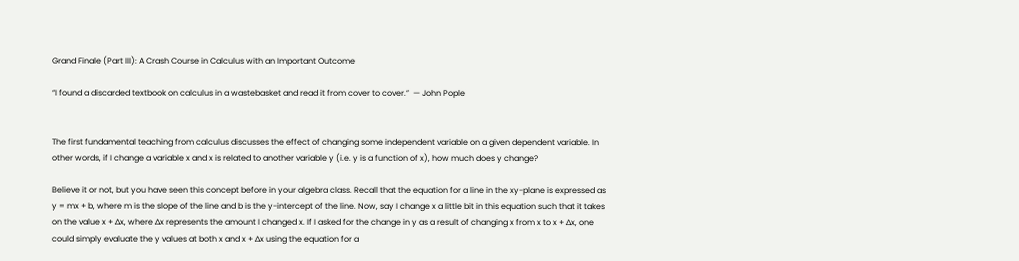Grand Finale (Part III): A Crash Course in Calculus with an Important Outcome

“I found a discarded textbook on calculus in a wastebasket and read it from cover to cover.”  — John Pople


The first fundamental teaching from calculus discusses the effect of changing some independent variable on a given dependent variable. In other words, if I change a variable x and x is related to another variable y (i.e. y is a function of x), how much does y change?

Believe it or not, but you have seen this concept before in your algebra class. Recall that the equation for a line in the xy-plane is expressed as y = mx + b, where m is the slope of the line and b is the y-intercept of the line. Now, say I change x a little bit in this equation such that it takes on the value x + ∆x, where ∆x represents the amount I changed x. If I asked for the change in y as a result of changing x from x to x + ∆x, one could simply evaluate the y values at both x and x + ∆x using the equation for a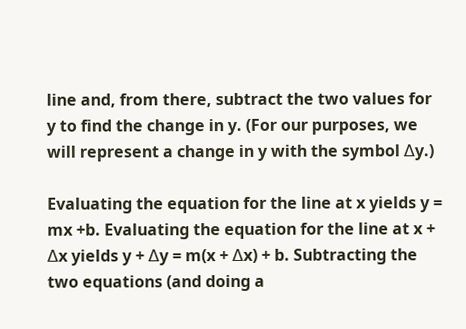line and, from there, subtract the two values for y to find the change in y. (For our purposes, we will represent a change in y with the symbol ∆y.)

Evaluating the equation for the line at x yields y = mx +b. Evaluating the equation for the line at x + ∆x yields y + ∆y = m(x + ∆x) + b. Subtracting the two equations (and doing a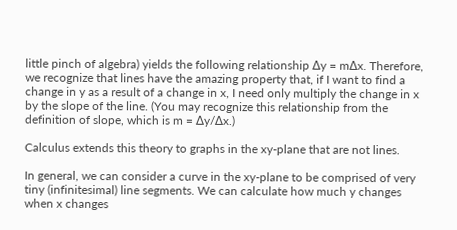little pinch of algebra) yields the following relationship ∆y = m∆x. Therefore, we recognize that lines have the amazing property that, if I want to find a change in y as a result of a change in x, I need only multiply the change in x by the slope of the line. (You may recognize this relationship from the definition of slope, which is m = ∆y/∆x.)

Calculus extends this theory to graphs in the xy-plane that are not lines.

In general, we can consider a curve in the xy-plane to be comprised of very tiny (infinitesimal) line segments. We can calculate how much y changes when x changes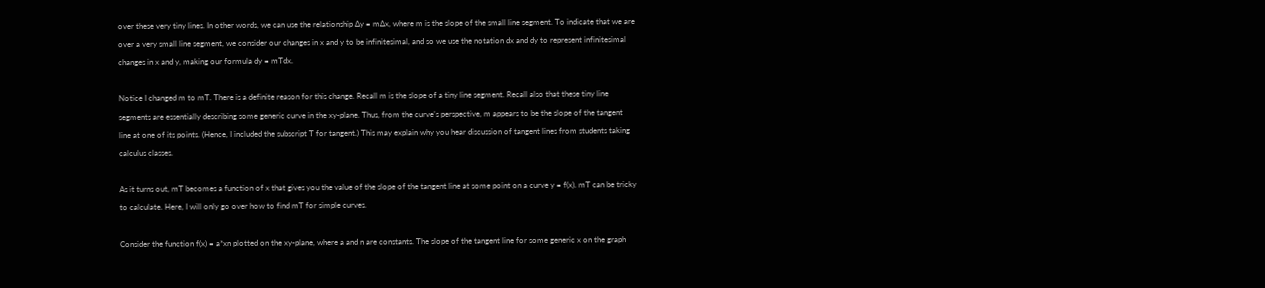over these very tiny lines. In other words, we can use the relationship ∆y = m∆x, where m is the slope of the small line segment. To indicate that we are over a very small line segment, we consider our changes in x and y to be infinitesimal, and so we use the notation dx and dy to represent infinitesimal changes in x and y, making our formula dy = mTdx.

Notice I changed m to mT. There is a definite reason for this change. Recall m is the slope of a tiny line segment. Recall also that these tiny line segments are essentially describing some generic curve in the xy-plane. Thus, from the curve’s perspective, m appears to be the slope of the tangent line at one of its points. (Hence, I included the subscript T for tangent.) This may explain why you hear discussion of tangent lines from students taking calculus classes.

As it turns out, mT becomes a function of x that gives you the value of the slope of the tangent line at some point on a curve y = f(x). mT can be tricky to calculate. Here, I will only go over how to find mT for simple curves.

Consider the function f(x) = a*xn plotted on the xy-plane, where a and n are constants. The slope of the tangent line for some generic x on the graph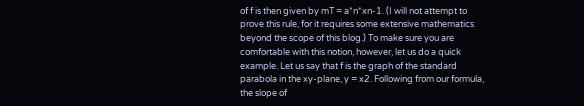of f is then given by mT = a*n*xn-1. (I will not attempt to prove this rule, for it requires some extensive mathematics beyond the scope of this blog.) To make sure you are comfortable with this notion, however, let us do a quick example. Let us say that f is the graph of the standard parabola in the xy-plane, y = x2. Following from our formula, the slope of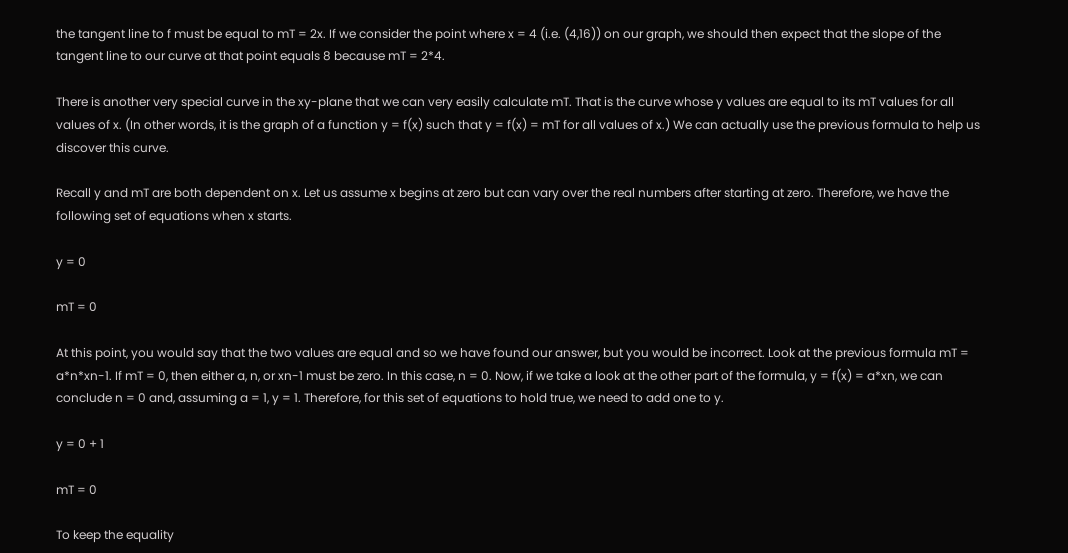the tangent line to f must be equal to mT = 2x. If we consider the point where x = 4 (i.e. (4,16)) on our graph, we should then expect that the slope of the tangent line to our curve at that point equals 8 because mT = 2*4.

There is another very special curve in the xy-plane that we can very easily calculate mT. That is the curve whose y values are equal to its mT values for all values of x. (In other words, it is the graph of a function y = f(x) such that y = f(x) = mT for all values of x.) We can actually use the previous formula to help us discover this curve.

Recall y and mT are both dependent on x. Let us assume x begins at zero but can vary over the real numbers after starting at zero. Therefore, we have the following set of equations when x starts.

y = 0

mT = 0

At this point, you would say that the two values are equal and so we have found our answer, but you would be incorrect. Look at the previous formula mT = a*n*xn-1. If mT = 0, then either a, n, or xn-1 must be zero. In this case, n = 0. Now, if we take a look at the other part of the formula, y = f(x) = a*xn, we can conclude n = 0 and, assuming a = 1, y = 1. Therefore, for this set of equations to hold true, we need to add one to y.

y = 0 + 1

mT = 0

To keep the equality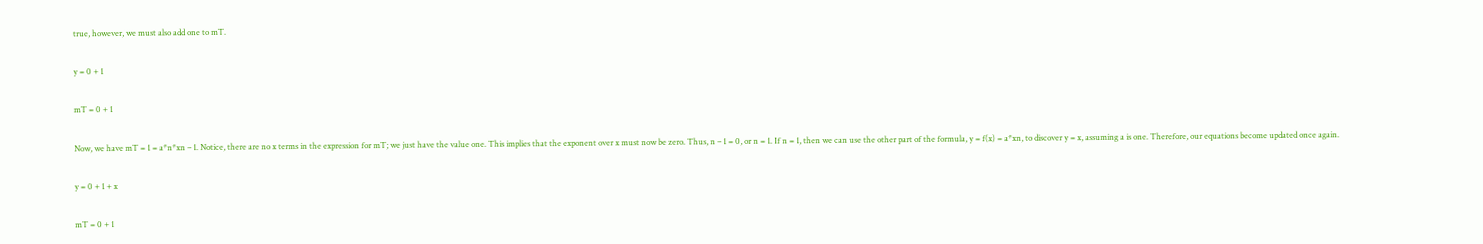true, however, we must also add one to mT.

y = 0 + 1

mT = 0 + 1

Now, we have mT = 1 = a*n*xn – 1. Notice, there are no x terms in the expression for mT; we just have the value one. This implies that the exponent over x must now be zero. Thus, n – 1 = 0, or n = 1. If n = 1, then we can use the other part of the formula, y = f(x) = a*xn, to discover y = x, assuming a is one. Therefore, our equations become updated once again.

y = 0 + 1 + x

mT = 0 + 1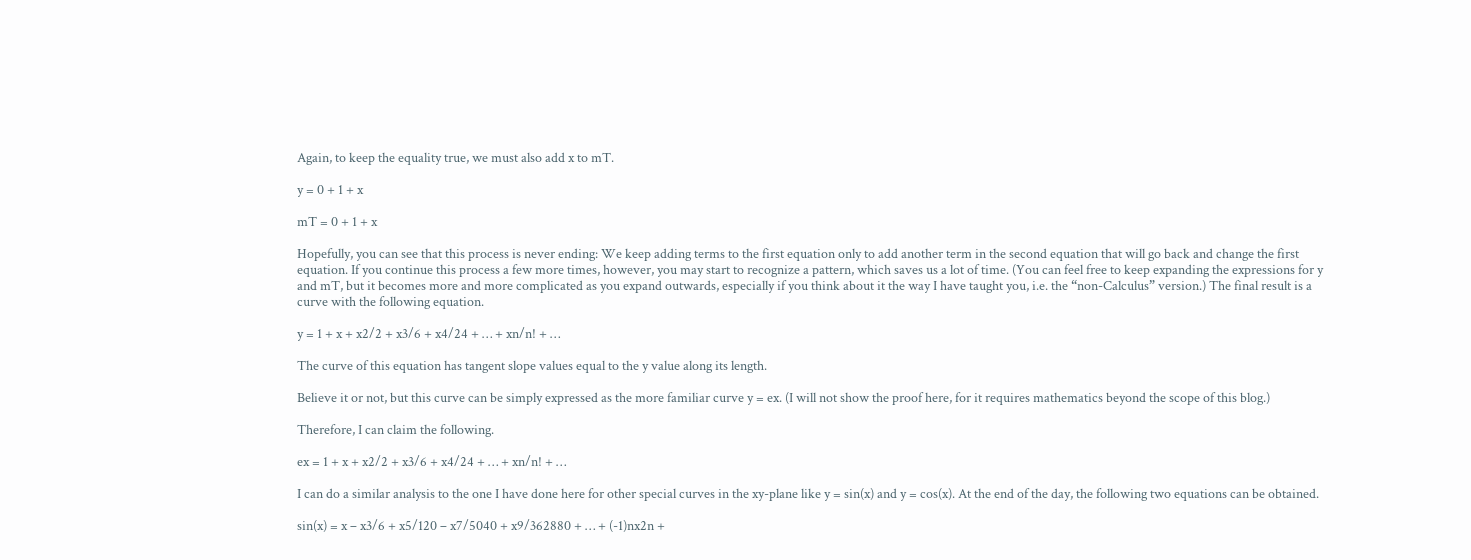Again, to keep the equality true, we must also add x to mT.

y = 0 + 1 + x

mT = 0 + 1 + x

Hopefully, you can see that this process is never ending: We keep adding terms to the first equation only to add another term in the second equation that will go back and change the first equation. If you continue this process a few more times, however, you may start to recognize a pattern, which saves us a lot of time. (You can feel free to keep expanding the expressions for y and mT, but it becomes more and more complicated as you expand outwards, especially if you think about it the way I have taught you, i.e. the “non-Calculus” version.) The final result is a curve with the following equation.

y = 1 + x + x2/2 + x3/6 + x4/24 + … + xn/n! + …

The curve of this equation has tangent slope values equal to the y value along its length.

Believe it or not, but this curve can be simply expressed as the more familiar curve y = ex. (I will not show the proof here, for it requires mathematics beyond the scope of this blog.)

Therefore, I can claim the following.

ex = 1 + x + x2/2 + x3/6 + x4/24 + … + xn/n! + …

I can do a similar analysis to the one I have done here for other special curves in the xy-plane like y = sin(x) and y = cos(x). At the end of the day, the following two equations can be obtained.

sin(x) = x – x3/6 + x5/120 – x7/5040 + x9/362880 + … + (-1)nx2n +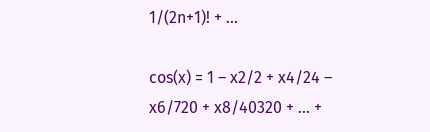1/(2n+1)! + …

cos(x) = 1 – x2/2 + x4/24 – x6/720 + x8/40320 + … +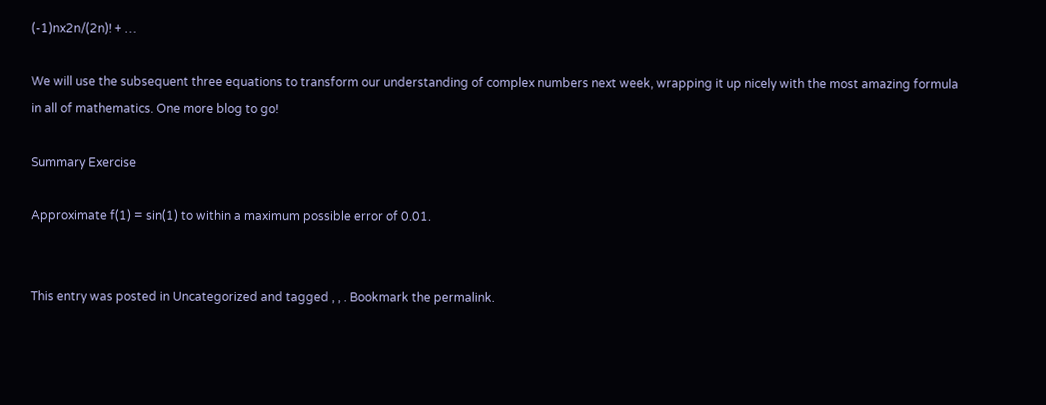(-1)nx2n/(2n)! + …

We will use the subsequent three equations to transform our understanding of complex numbers next week, wrapping it up nicely with the most amazing formula in all of mathematics. One more blog to go!

Summary Exercise

Approximate f(1) = sin(1) to within a maximum possible error of 0.01.


This entry was posted in Uncategorized and tagged , , . Bookmark the permalink.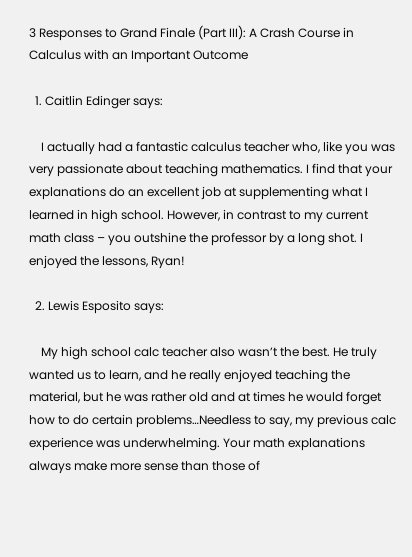3 Responses to Grand Finale (Part III): A Crash Course in Calculus with an Important Outcome

  1. Caitlin Edinger says:

    I actually had a fantastic calculus teacher who, like you was very passionate about teaching mathematics. I find that your explanations do an excellent job at supplementing what I learned in high school. However, in contrast to my current math class – you outshine the professor by a long shot. I enjoyed the lessons, Ryan!

  2. Lewis Esposito says:

    My high school calc teacher also wasn’t the best. He truly wanted us to learn, and he really enjoyed teaching the material, but he was rather old and at times he would forget how to do certain problems…Needless to say, my previous calc experience was underwhelming. Your math explanations always make more sense than those of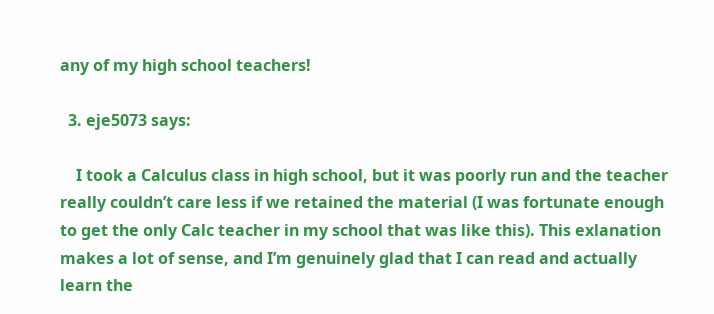any of my high school teachers!

  3. eje5073 says:

    I took a Calculus class in high school, but it was poorly run and the teacher really couldn’t care less if we retained the material (I was fortunate enough to get the only Calc teacher in my school that was like this). This exlanation makes a lot of sense, and I’m genuinely glad that I can read and actually learn the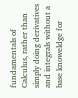fundamentals of Calculus, rather than simply doing derivatives and integrals without a base knoweldge for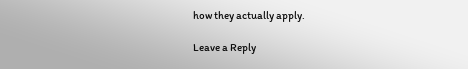how they actually apply.

Leave a Reply